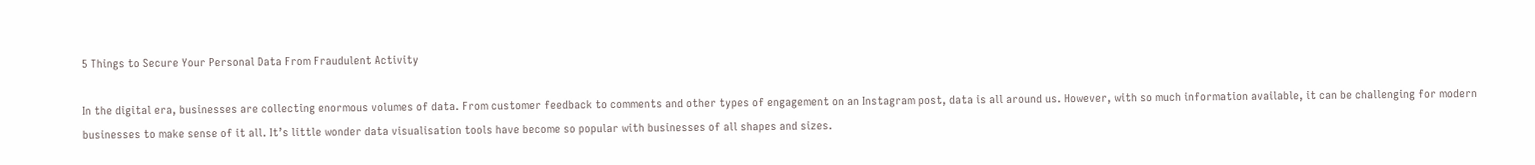5 Things to Secure Your Personal Data From Fraudulent Activity

In the digital era, businesses are collecting enormous volumes of data. From customer feedback to comments and other types of engagement on an Instagram post, data is all around us. However, with so much information available, it can be challenging for modern businesses to make sense of it all. It’s little wonder data visualisation tools have become so popular with businesses of all shapes and sizes.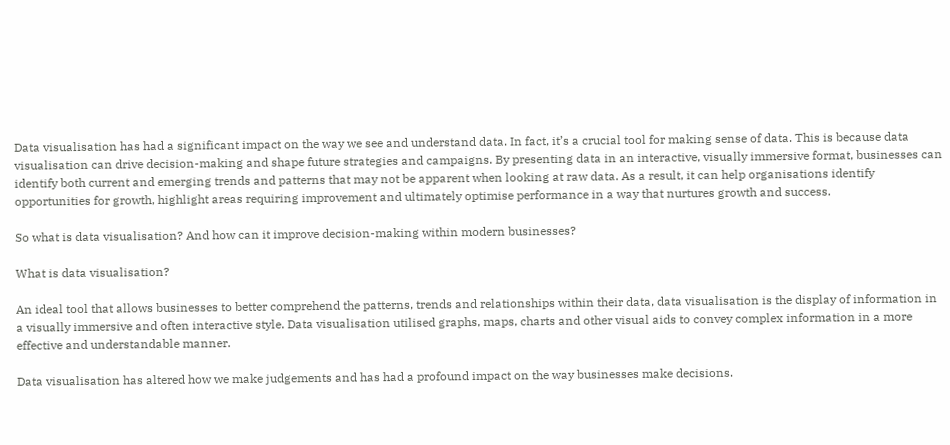Data visualisation has had a significant impact on the way we see and understand data. In fact, it’s a crucial tool for making sense of data. This is because data visualisation can drive decision-making and shape future strategies and campaigns. By presenting data in an interactive, visually immersive format, businesses can identify both current and emerging trends and patterns that may not be apparent when looking at raw data. As a result, it can help organisations identify opportunities for growth, highlight areas requiring improvement and ultimately optimise performance in a way that nurtures growth and success.

So what is data visualisation? And how can it improve decision-making within modern businesses?

What is data visualisation?

An ideal tool that allows businesses to better comprehend the patterns, trends and relationships within their data, data visualisation is the display of information in a visually immersive and often interactive style. Data visualisation utilised graphs, maps, charts and other visual aids to convey complex information in a more effective and understandable manner.

Data visualisation has altered how we make judgements and has had a profound impact on the way businesses make decisions.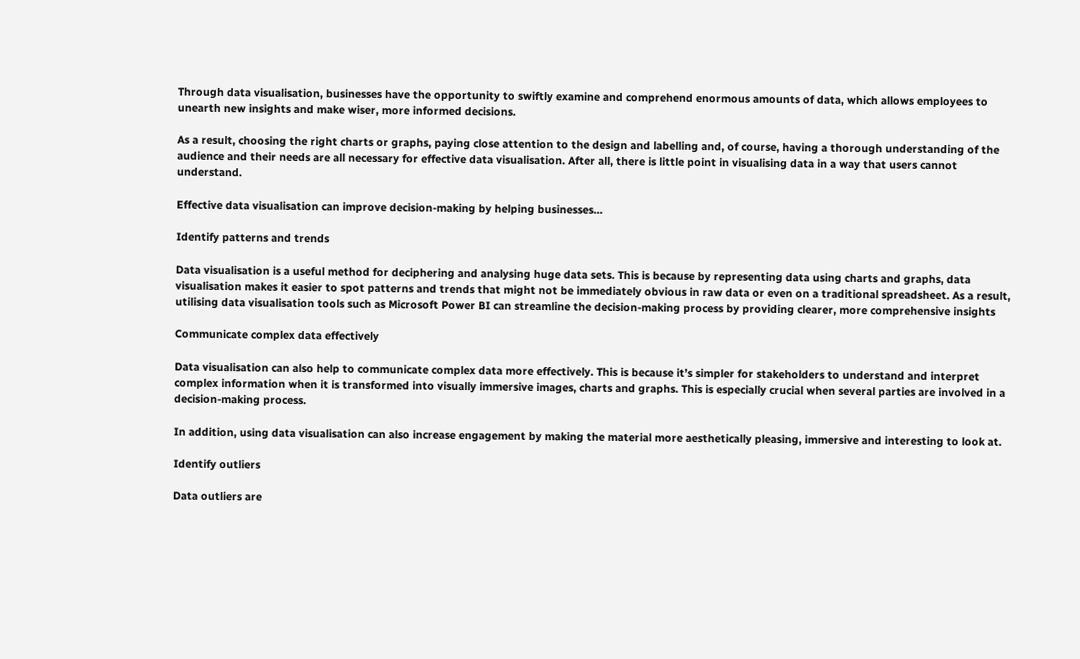Through data visualisation, businesses have the opportunity to swiftly examine and comprehend enormous amounts of data, which allows employees to unearth new insights and make wiser, more informed decisions.

As a result, choosing the right charts or graphs, paying close attention to the design and labelling and, of course, having a thorough understanding of the audience and their needs are all necessary for effective data visualisation. After all, there is little point in visualising data in a way that users cannot understand.

Effective data visualisation can improve decision-making by helping businesses…

Identify patterns and trends

Data visualisation is a useful method for deciphering and analysing huge data sets. This is because by representing data using charts and graphs, data visualisation makes it easier to spot patterns and trends that might not be immediately obvious in raw data or even on a traditional spreadsheet. As a result, utilising data visualisation tools such as Microsoft Power BI can streamline the decision-making process by providing clearer, more comprehensive insights

Communicate complex data effectively

Data visualisation can also help to communicate complex data more effectively. This is because it’s simpler for stakeholders to understand and interpret complex information when it is transformed into visually immersive images, charts and graphs. This is especially crucial when several parties are involved in a decision-making process.

In addition, using data visualisation can also increase engagement by making the material more aesthetically pleasing, immersive and interesting to look at.

Identify outliers

Data outliers are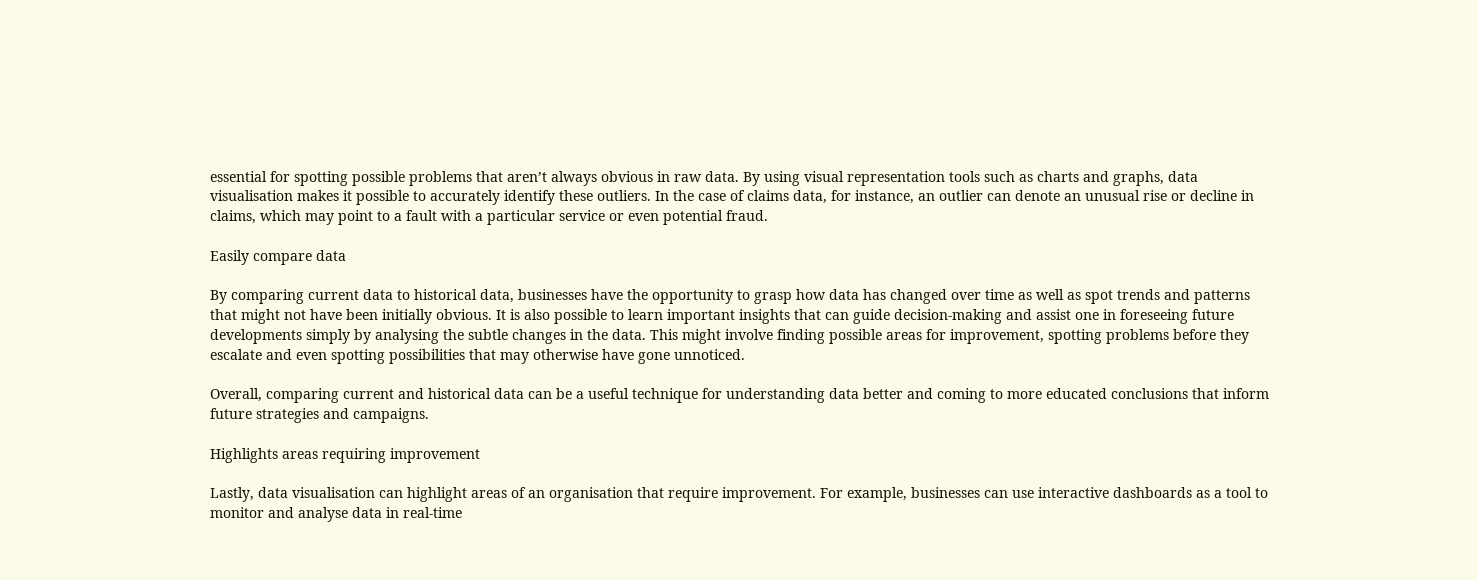essential for spotting possible problems that aren’t always obvious in raw data. By using visual representation tools such as charts and graphs, data visualisation makes it possible to accurately identify these outliers. In the case of claims data, for instance, an outlier can denote an unusual rise or decline in claims, which may point to a fault with a particular service or even potential fraud.

Easily compare data

By comparing current data to historical data, businesses have the opportunity to grasp how data has changed over time as well as spot trends and patterns that might not have been initially obvious. It is also possible to learn important insights that can guide decision-making and assist one in foreseeing future developments simply by analysing the subtle changes in the data. This might involve finding possible areas for improvement, spotting problems before they escalate and even spotting possibilities that may otherwise have gone unnoticed.

Overall, comparing current and historical data can be a useful technique for understanding data better and coming to more educated conclusions that inform future strategies and campaigns.

Highlights areas requiring improvement

Lastly, data visualisation can highlight areas of an organisation that require improvement. For example, businesses can use interactive dashboards as a tool to monitor and analyse data in real-time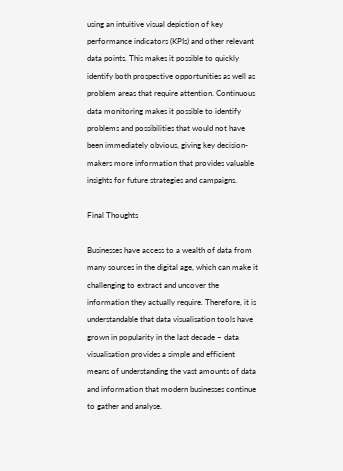using an intuitive visual depiction of key performance indicators (KPIs) and other relevant data points. This makes it possible to quickly identify both prospective opportunities as well as problem areas that require attention. Continuous data monitoring makes it possible to identify problems and possibilities that would not have been immediately obvious, giving key decision-makers more information that provides valuable insights for future strategies and campaigns.

Final Thoughts

Businesses have access to a wealth of data from many sources in the digital age, which can make it challenging to extract and uncover the information they actually require. Therefore, it is understandable that data visualisation tools have grown in popularity in the last decade – data visualisation provides a simple and efficient means of understanding the vast amounts of data and information that modern businesses continue to gather and analyse.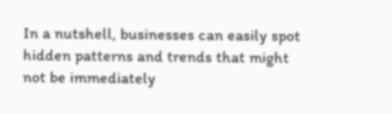In a nutshell, businesses can easily spot hidden patterns and trends that might not be immediately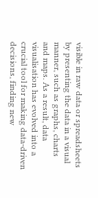visible in raw data or spreadsheets by presenting the data in a visual manner, such as graphs, charts and maps. As a result, data visualisation has evolved into a crucial tool for making data-driven decisions, finding new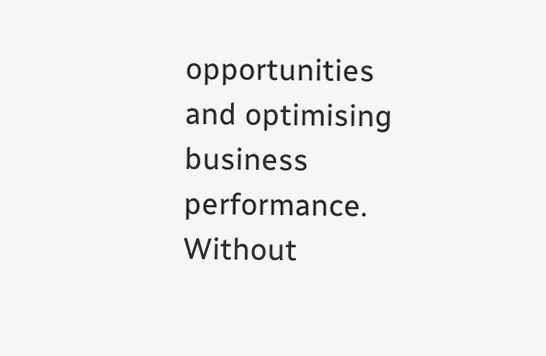opportunities and optimising business performance. Without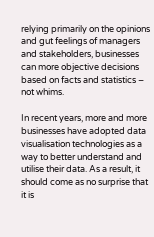relying primarily on the opinions and gut feelings of managers and stakeholders, businesses can more objective decisions based on facts and statistics – not whims.

In recent years, more and more businesses have adopted data visualisation technologies as a way to better understand and utilise their data. As a result, it should come as no surprise that it is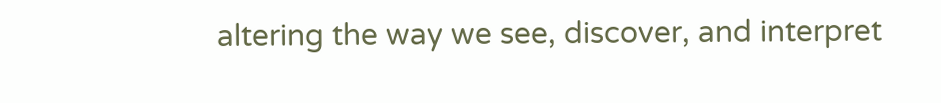altering the way we see, discover, and interpret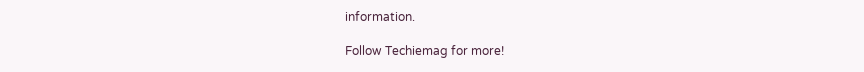information.

Follow Techiemag for more!